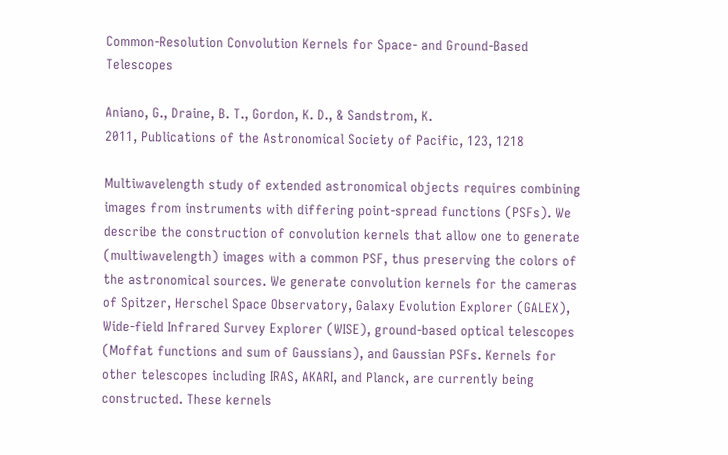Common-Resolution Convolution Kernels for Space- and Ground-Based Telescopes

Aniano, G., Draine, B. T., Gordon, K. D., & Sandstrom, K.
2011, Publications of the Astronomical Society of Pacific, 123, 1218

Multiwavelength study of extended astronomical objects requires combining images from instruments with differing point-spread functions (PSFs). We describe the construction of convolution kernels that allow one to generate (multiwavelength) images with a common PSF, thus preserving the colors of the astronomical sources. We generate convolution kernels for the cameras of Spitzer, Herschel Space Observatory, Galaxy Evolution Explorer (GALEX), Wide-field Infrared Survey Explorer (WISE), ground-based optical telescopes (Moffat functions and sum of Gaussians), and Gaussian PSFs. Kernels for other telescopes including IRAS, AKARI, and Planck, are currently being constructed. These kernels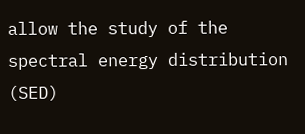allow the study of the spectral energy distribution (SED)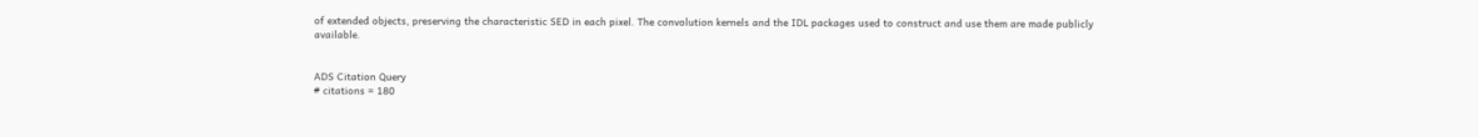of extended objects, preserving the characteristic SED in each pixel. The convolution kernels and the IDL packages used to construct and use them are made publicly available.


ADS Citation Query
# citations = 180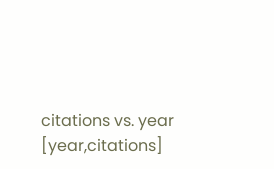citations vs. year [year,citations]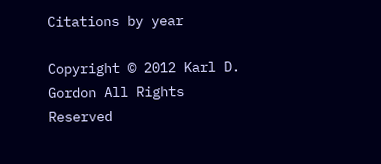Citations by year

Copyright © 2012 Karl D. Gordon All Rights Reserved